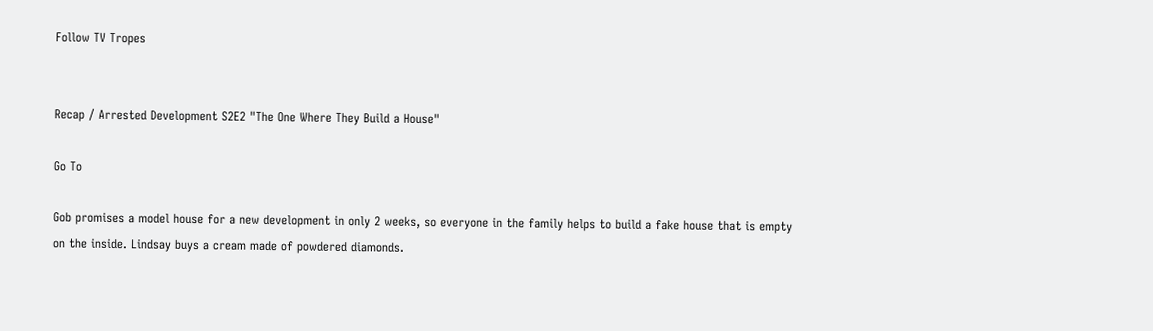Follow TV Tropes


Recap / Arrested Development S2E2 "The One Where They Build a House"

Go To

Gob promises a model house for a new development in only 2 weeks, so everyone in the family helps to build a fake house that is empty on the inside. Lindsay buys a cream made of powdered diamonds.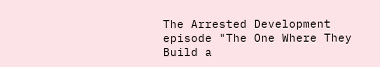The Arrested Development episode "The One Where They Build a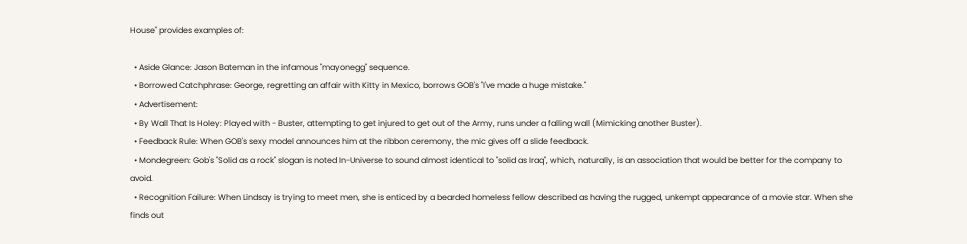House" provides examples of:

  • Aside Glance: Jason Bateman in the infamous "mayonegg" sequence.
  • Borrowed Catchphrase: George, regretting an affair with Kitty in Mexico, borrows GOB's "I've made a huge mistake."
  • Advertisement:
  • By Wall That Is Holey: Played with - Buster, attempting to get injured to get out of the Army, runs under a falling wall (Mimicking another Buster).
  • Feedback Rule: When GOB's sexy model announces him at the ribbon ceremony, the mic gives off a slide feedback.
  • Mondegreen: Gob's "Solid as a rock" slogan is noted In-Universe to sound almost identical to "solid as Iraq", which, naturally, is an association that would be better for the company to avoid.
  • Recognition Failure: When Lindsay is trying to meet men, she is enticed by a bearded homeless fellow described as having the rugged, unkempt appearance of a movie star. When she finds out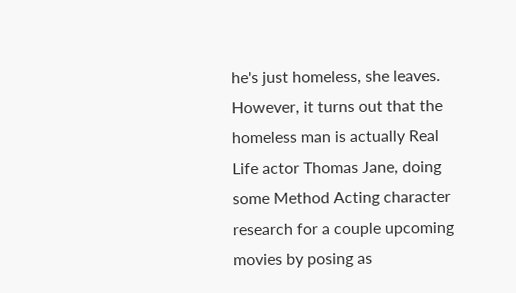he's just homeless, she leaves. However, it turns out that the homeless man is actually Real Life actor Thomas Jane, doing some Method Acting character research for a couple upcoming movies by posing as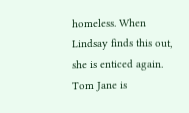homeless. When Lindsay finds this out, she is enticed again. Tom Jane is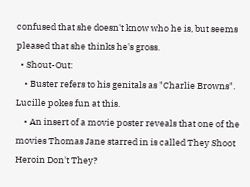confused that she doesn't know who he is, but seems pleased that she thinks he's gross.
  • Shout-Out:
    • Buster refers to his genitals as "Charlie Browns". Lucille pokes fun at this.
    • An insert of a movie poster reveals that one of the movies Thomas Jane starred in is called They Shoot Heroin Don't They?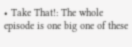• Take That!: The whole episode is one big one of these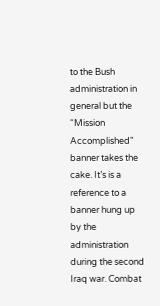to the Bush administration in general but the “Mission Accomplished" banner takes the cake. It’s is a reference to a banner hung up by the administration during the second Iraq war. Combat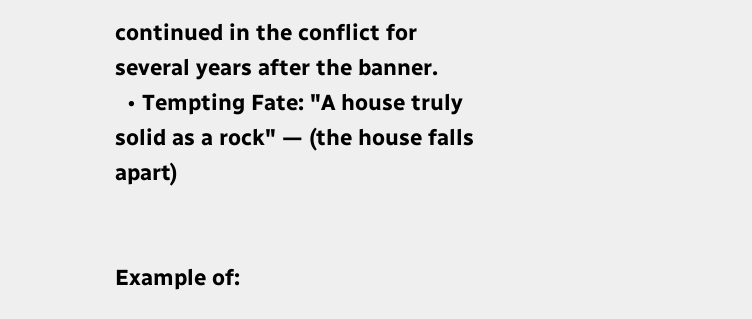continued in the conflict for several years after the banner.
  • Tempting Fate: "A house truly solid as a rock" — (the house falls apart)


Example of: